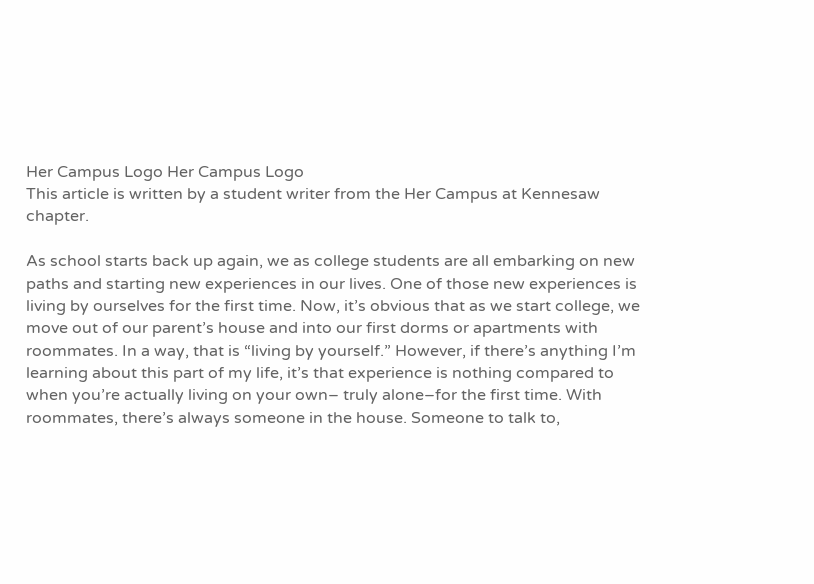Her Campus Logo Her Campus Logo
This article is written by a student writer from the Her Campus at Kennesaw chapter.

As school starts back up again, we as college students are all embarking on new paths and starting new experiences in our lives. One of those new experiences is living by ourselves for the first time. Now, it’s obvious that as we start college, we move out of our parent’s house and into our first dorms or apartments with roommates. In a way, that is “living by yourself.” However, if there’s anything I’m learning about this part of my life, it’s that experience is nothing compared to when you’re actually living on your own– truly alone–for the first time. With roommates, there’s always someone in the house. Someone to talk to,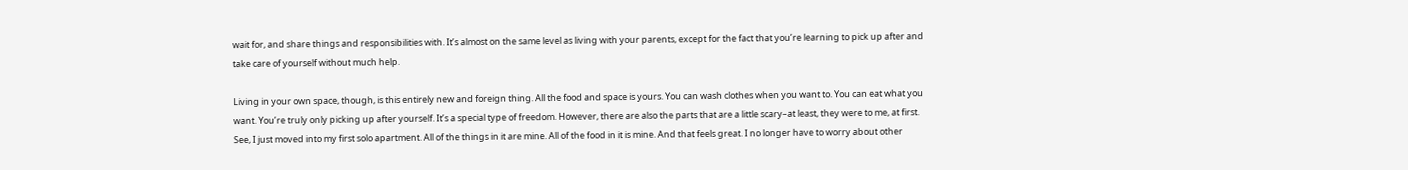wait for, and share things and responsibilities with. It’s almost on the same level as living with your parents, except for the fact that you’re learning to pick up after and take care of yourself without much help.

Living in your own space, though, is this entirely new and foreign thing. All the food and space is yours. You can wash clothes when you want to. You can eat what you want. You’re truly only picking up after yourself. It’s a special type of freedom. However, there are also the parts that are a little scary–at least, they were to me, at first. See, I just moved into my first solo apartment. All of the things in it are mine. All of the food in it is mine. And that feels great. I no longer have to worry about other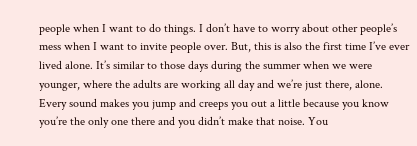people when I want to do things. I don’t have to worry about other people’s mess when I want to invite people over. But, this is also the first time I’ve ever lived alone. It’s similar to those days during the summer when we were younger, where the adults are working all day and we’re just there, alone. Every sound makes you jump and creeps you out a little because you know you’re the only one there and you didn’t make that noise. You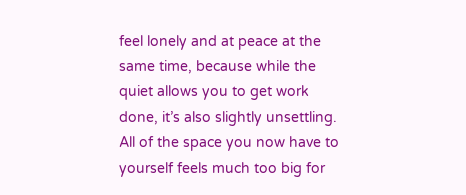feel lonely and at peace at the same time, because while the quiet allows you to get work done, it’s also slightly unsettling. All of the space you now have to yourself feels much too big for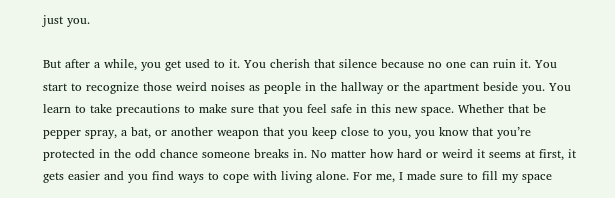just you.

But after a while, you get used to it. You cherish that silence because no one can ruin it. You start to recognize those weird noises as people in the hallway or the apartment beside you. You learn to take precautions to make sure that you feel safe in this new space. Whether that be pepper spray, a bat, or another weapon that you keep close to you, you know that you’re protected in the odd chance someone breaks in. No matter how hard or weird it seems at first, it gets easier and you find ways to cope with living alone. For me, I made sure to fill my space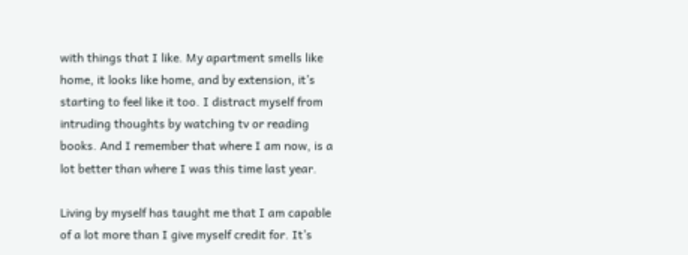with things that I like. My apartment smells like home, it looks like home, and by extension, it’s starting to feel like it too. I distract myself from intruding thoughts by watching tv or reading books. And I remember that where I am now, is a lot better than where I was this time last year.

Living by myself has taught me that I am capable of a lot more than I give myself credit for. It’s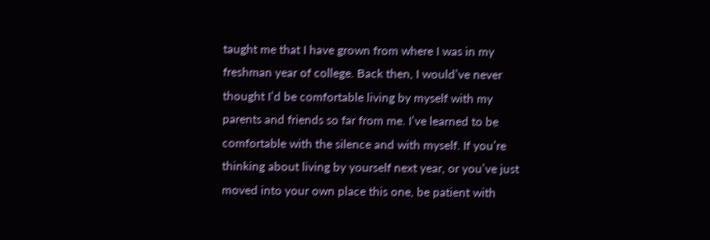taught me that I have grown from where I was in my freshman year of college. Back then, I would’ve never thought I’d be comfortable living by myself with my parents and friends so far from me. I’ve learned to be comfortable with the silence and with myself. If you’re thinking about living by yourself next year, or you’ve just moved into your own place this one, be patient with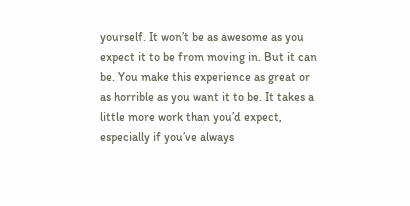yourself. It won’t be as awesome as you expect it to be from moving in. But it can be. You make this experience as great or as horrible as you want it to be. It takes a little more work than you’d expect, especially if you’ve always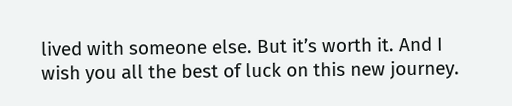lived with someone else. But it’s worth it. And I wish you all the best of luck on this new journey.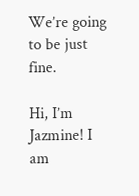We’re going to be just fine.

Hi, I’m Jazmine! I am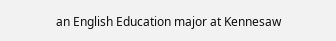an English Education major at Kennesaw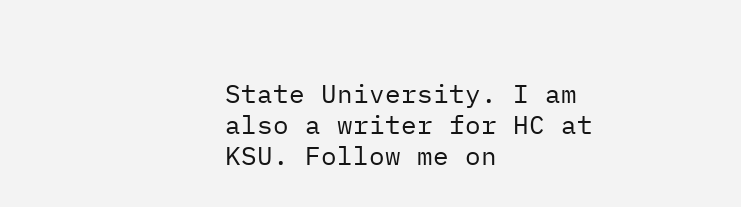State University. I am also a writer for HC at KSU. Follow me on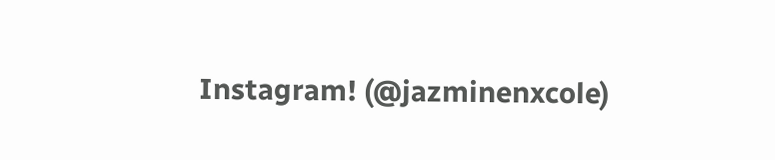Instagram! (@jazminenxcole)